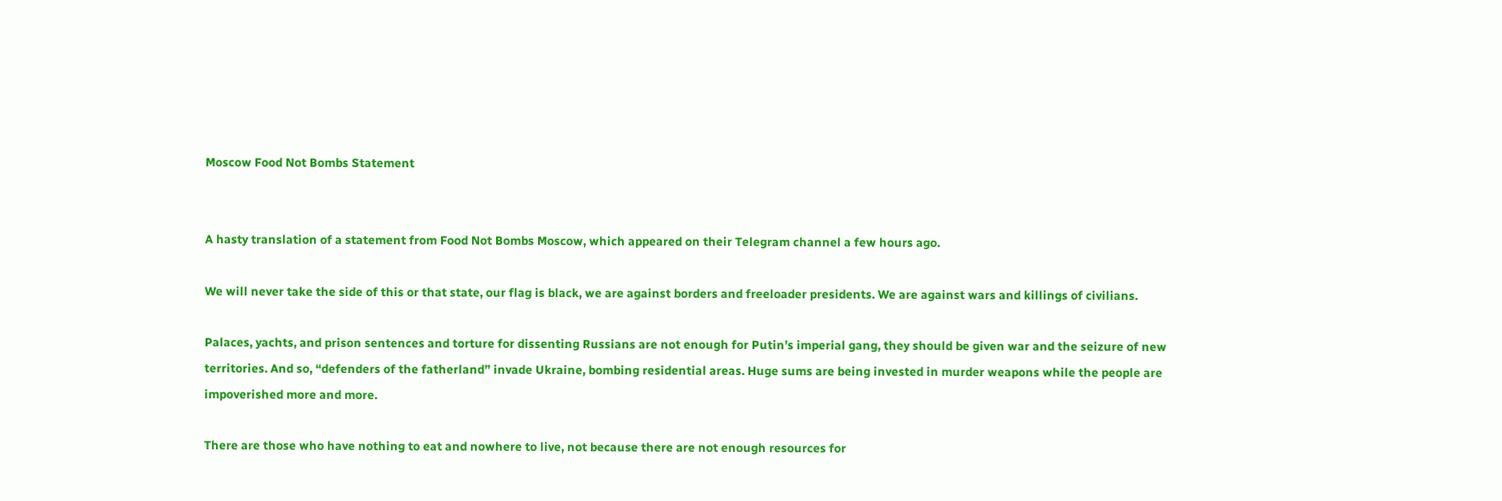Moscow Food Not Bombs Statement


A hasty translation of a statement from Food Not Bombs Moscow, which appeared on their Telegram channel a few hours ago.

We will never take the side of this or that state, our flag is black, we are against borders and freeloader presidents. We are against wars and killings of civilians.

Palaces, yachts, and prison sentences and torture for dissenting Russians are not enough for Putin’s imperial gang, they should be given war and the seizure of new territories. And so, “defenders of the fatherland” invade Ukraine, bombing residential areas. Huge sums are being invested in murder weapons while the people are impoverished more and more.

There are those who have nothing to eat and nowhere to live, not because there are not enough resources for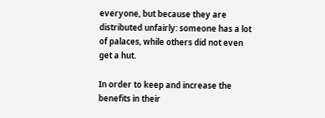everyone, but because they are distributed unfairly: someone has a lot of palaces, while others did not even get a hut.

In order to keep and increase the benefits in their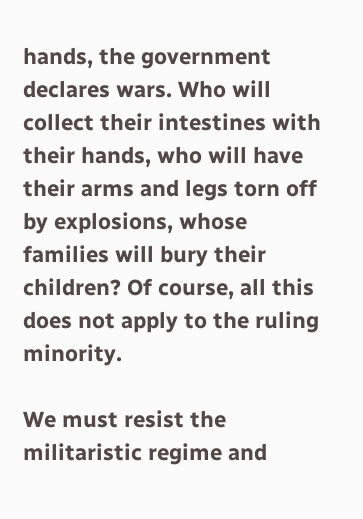hands, the government declares wars. Who will collect their intestines with their hands, who will have their arms and legs torn off by explosions, whose families will bury their children? Of course, all this does not apply to the ruling minority.

We must resist the militaristic regime and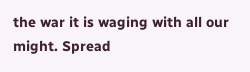the war it is waging with all our might. Spread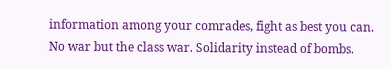information among your comrades, fight as best you can. No war but the class war. Solidarity instead of bombs.